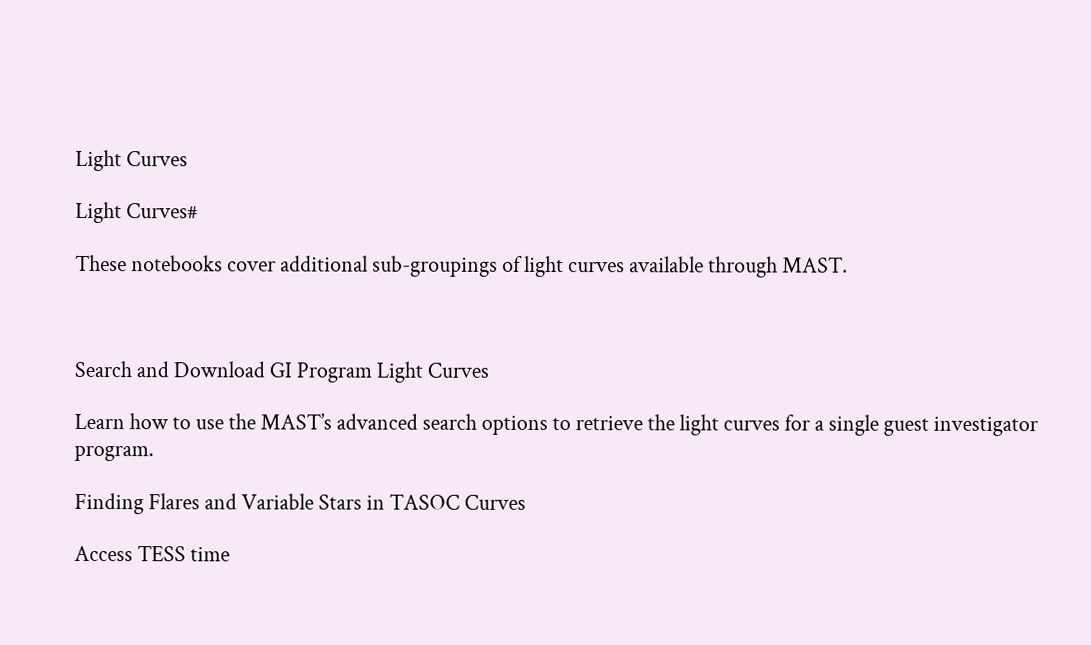Light Curves

Light Curves#

These notebooks cover additional sub-groupings of light curves available through MAST.



Search and Download GI Program Light Curves

Learn how to use the MAST’s advanced search options to retrieve the light curves for a single guest investigator program.

Finding Flares and Variable Stars in TASOC Curves

Access TESS time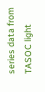series data from TASOC light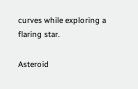curves while exploring a flaring star.

Asteroid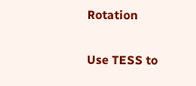Rotation

Use TESS to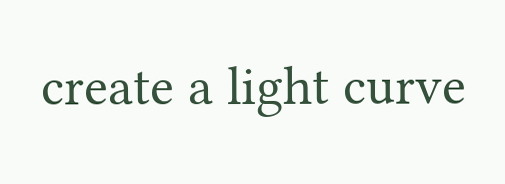create a light curve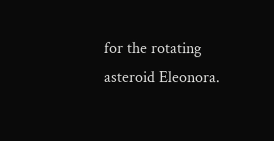for the rotating asteroid Eleonora.